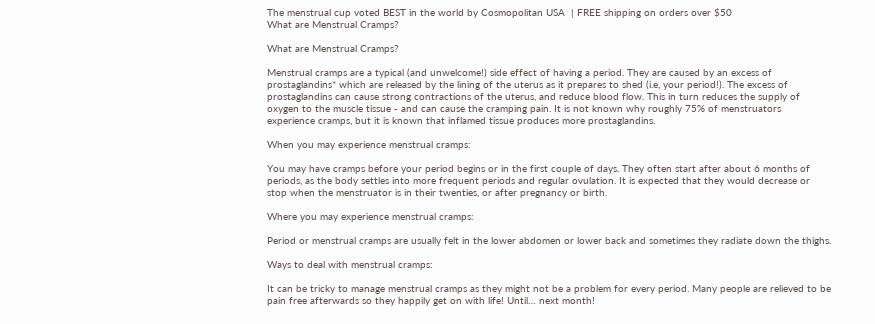The menstrual cup voted BEST in the world by Cosmopolitan USA  | FREE shipping on orders over $50
What are Menstrual Cramps?

What are Menstrual Cramps?

Menstrual cramps are a typical (and unwelcome!) side effect of having a period. They are caused by an excess of prostaglandins* which are released by the lining of the uterus as it prepares to shed (i.e, your period!). The excess of prostaglandins can cause strong contractions of the uterus, and reduce blood flow. This in turn reduces the supply of oxygen to the muscle tissue - and can cause the cramping pain. It is not known why roughly 75% of menstruators experience cramps, but it is known that inflamed tissue produces more prostaglandins.

When you may experience menstrual cramps:

You may have cramps before your period begins or in the first couple of days. They often start after about 6 months of periods, as the body settles into more frequent periods and regular ovulation. It is expected that they would decrease or stop when the menstruator is in their twenties, or after pregnancy or birth.

Where you may experience menstrual cramps:

Period or menstrual cramps are usually felt in the lower abdomen or lower back and sometimes they radiate down the thighs.

Ways to deal with menstrual cramps:

It can be tricky to manage menstrual cramps as they might not be a problem for every period. Many people are relieved to be pain free afterwards so they happily get on with life! Until… next month!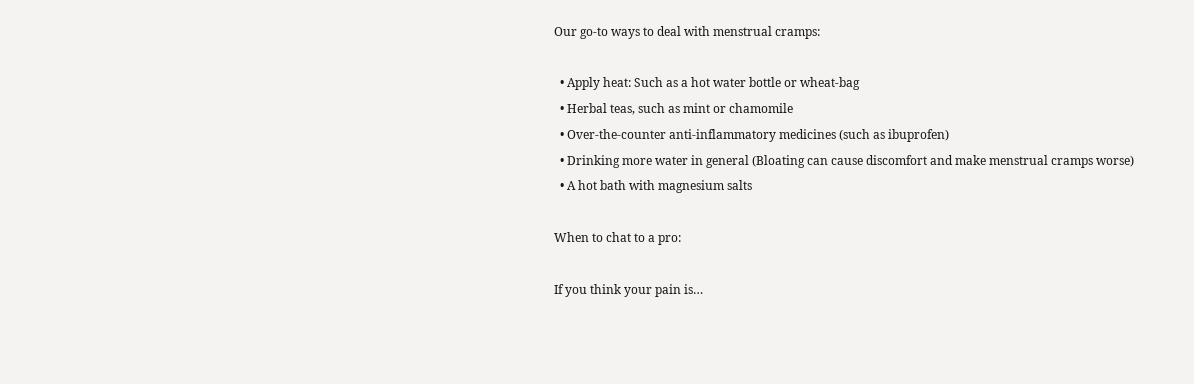Our go-to ways to deal with menstrual cramps:

  • Apply heat: Such as a hot water bottle or wheat-bag
  • Herbal teas, such as mint or chamomile
  • Over-the-counter anti-inflammatory medicines (such as ibuprofen)
  • Drinking more water in general (Bloating can cause discomfort and make menstrual cramps worse)
  • A hot bath with magnesium salts

When to chat to a pro:

If you think your pain is…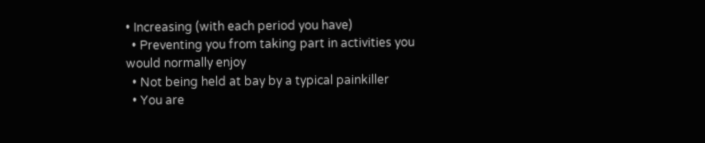• Increasing (with each period you have)
  • Preventing you from taking part in activities you would normally enjoy
  • Not being held at bay by a typical painkiller
  • You are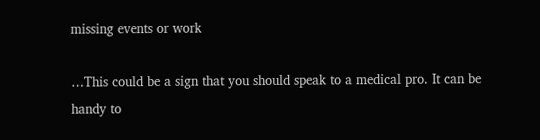missing events or work

…This could be a sign that you should speak to a medical pro. It can be handy to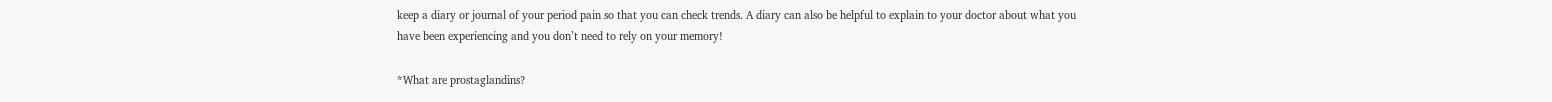keep a diary or journal of your period pain so that you can check trends. A diary can also be helpful to explain to your doctor about what you have been experiencing and you don’t need to rely on your memory!

*What are prostaglandins?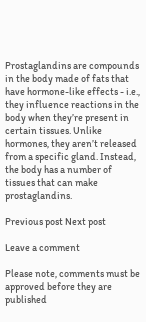Prostaglandins are compounds in the body made of fats that have hormone-like effects - i.e., they influence reactions in the body when they’re present in certain tissues. Unlike hormones, they aren’t released from a specific gland. Instead, the body has a number of tissues that can make prostaglandins.

Previous post Next post

Leave a comment

Please note, comments must be approved before they are published